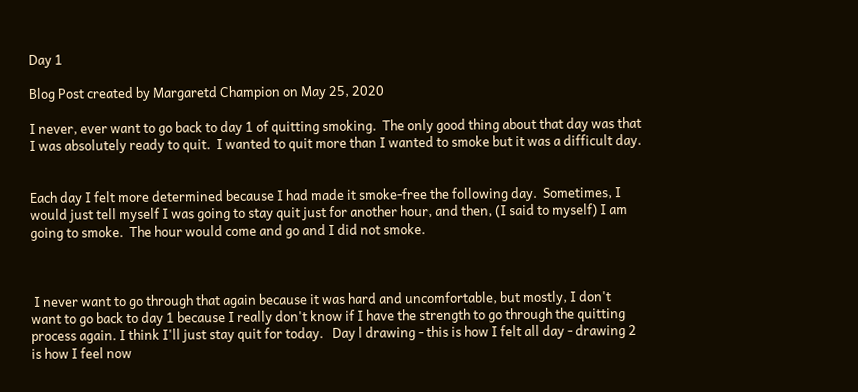Day 1

Blog Post created by Margaretd Champion on May 25, 2020

I never, ever want to go back to day 1 of quitting smoking.  The only good thing about that day was that I was absolutely ready to quit.  I wanted to quit more than I wanted to smoke but it was a difficult day.


Each day I felt more determined because I had made it smoke-free the following day.  Sometimes, I would just tell myself I was going to stay quit just for another hour, and then, (I said to myself) I am going to smoke.  The hour would come and go and I did not smoke.



 I never want to go through that again because it was hard and uncomfortable, but mostly, I don't want to go back to day 1 because I really don't know if I have the strength to go through the quitting process again. I think I'll just stay quit for today.   Day l drawing - this is how I felt all day - drawing 2 is how I feel now